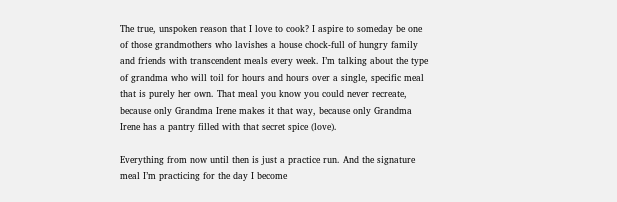The true, unspoken reason that I love to cook? I aspire to someday be one of those grandmothers who lavishes a house chock-full of hungry family and friends with transcendent meals every week. I’m talking about the type of grandma who will toil for hours and hours over a single, specific meal that is purely her own. That meal you know you could never recreate, because only Grandma Irene makes it that way, because only Grandma Irene has a pantry filled with that secret spice (love).

Everything from now until then is just a practice run. And the signature meal I’m practicing for the day I become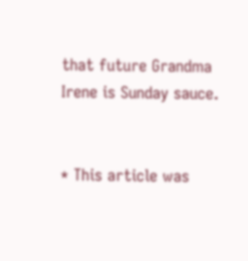that future Grandma Irene is Sunday sauce.


* This article was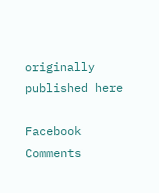originally published here

Facebook Comments